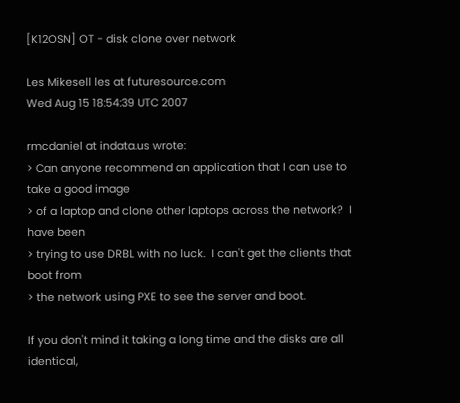[K12OSN] OT - disk clone over network

Les Mikesell les at futuresource.com
Wed Aug 15 18:54:39 UTC 2007

rmcdaniel at indata.us wrote:
> Can anyone recommend an application that I can use to take a good image
> of a laptop and clone other laptops across the network?  I have been
> trying to use DRBL with no luck.  I can't get the clients that boot from
> the network using PXE to see the server and boot.

If you don't mind it taking a long time and the disks are all identical,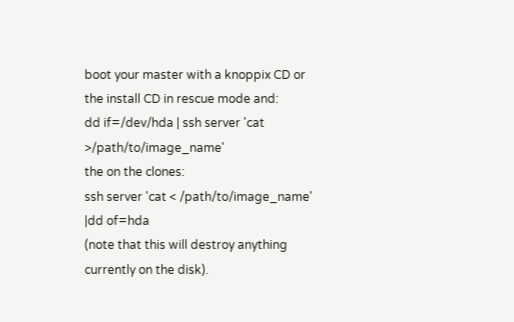boot your master with a knoppix CD or the install CD in rescue mode and:
dd if=/dev/hda | ssh server 'cat >/path/to/image_name'
the on the clones:
ssh server 'cat < /path/to/image_name' |dd of=hda
(note that this will destroy anything currently on the disk).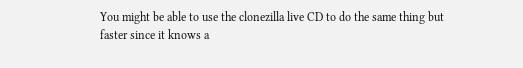You might be able to use the clonezilla live CD to do the same thing but
faster since it knows a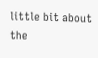little bit about the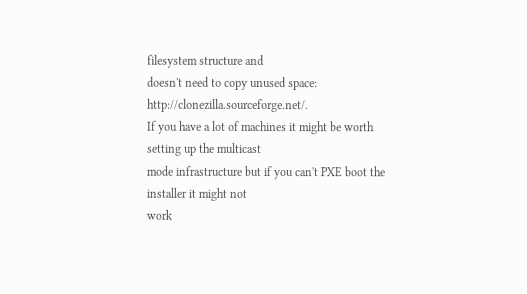filesystem structure and
doesn't need to copy unused space: http://clonezilla.sourceforge.net/.
If you have a lot of machines it might be worth setting up the multicast
mode infrastructure but if you can't PXE boot the installer it might not
work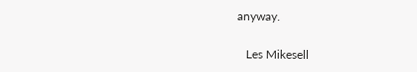anyway.

   Les Mikesell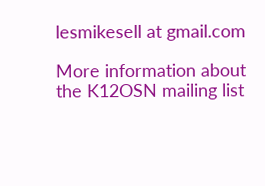lesmikesell at gmail.com

More information about the K12OSN mailing list